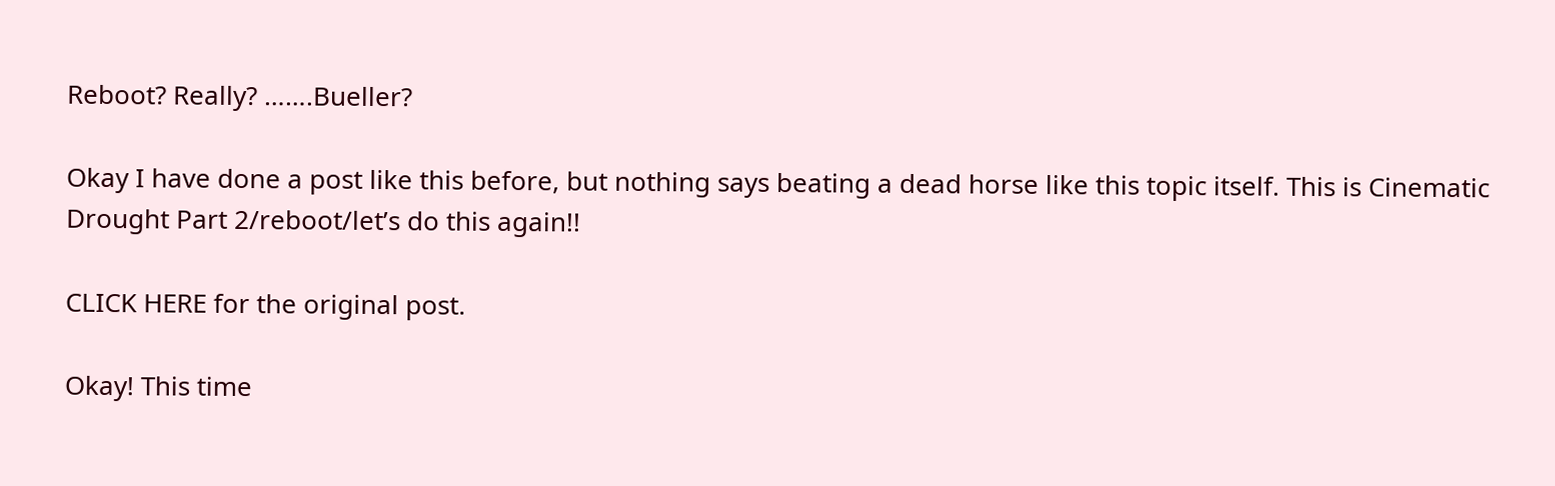Reboot? Really? …….Bueller?

Okay I have done a post like this before, but nothing says beating a dead horse like this topic itself. This is Cinematic Drought Part 2/reboot/let’s do this again!!

CLICK HERE for the original post.

Okay! This time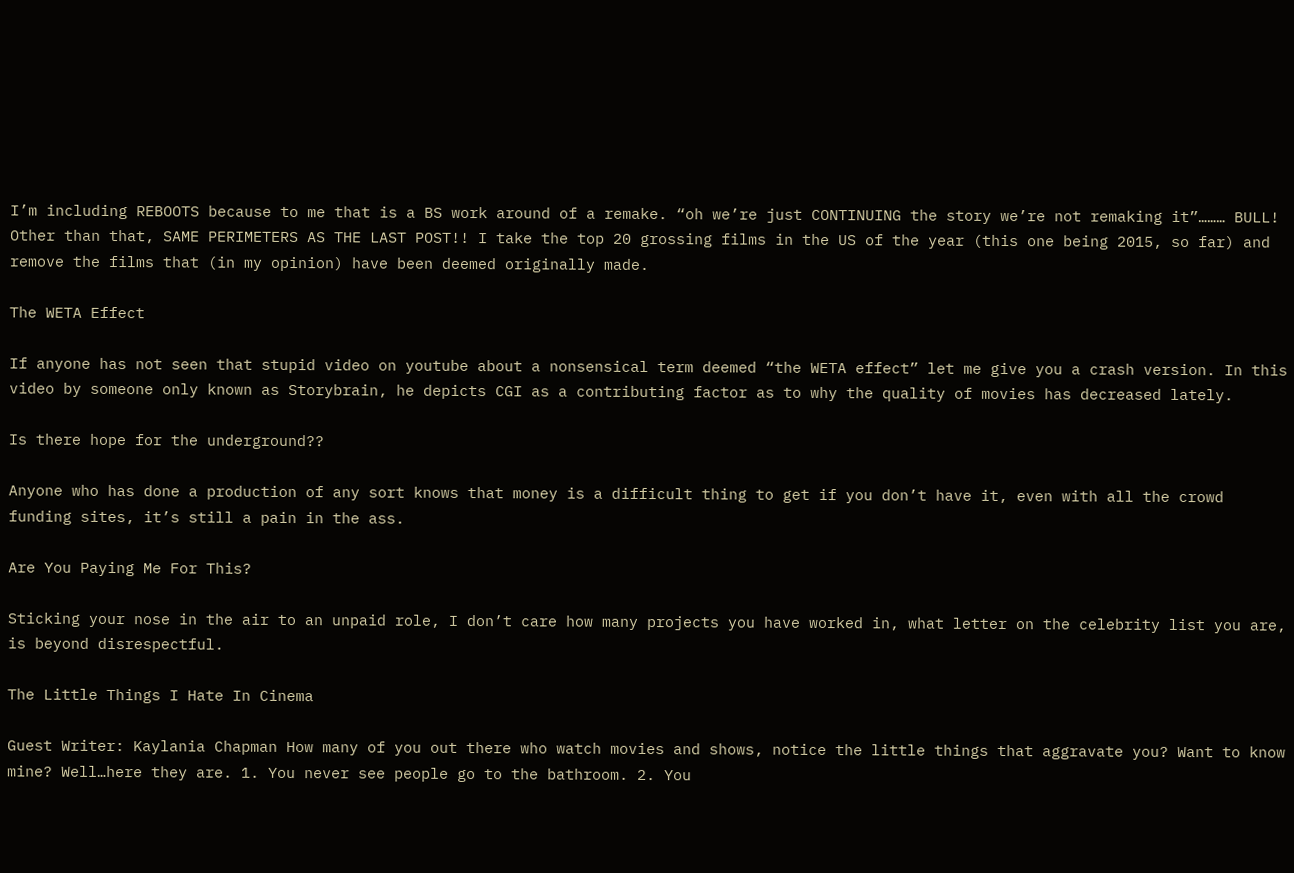I’m including REBOOTS because to me that is a BS work around of a remake. “oh we’re just CONTINUING the story we’re not remaking it”……… BULL! Other than that, SAME PERIMETERS AS THE LAST POST!! I take the top 20 grossing films in the US of the year (this one being 2015, so far) and remove the films that (in my opinion) have been deemed originally made.

The WETA Effect

If anyone has not seen that stupid video on youtube about a nonsensical term deemed “the WETA effect” let me give you a crash version. In this video by someone only known as Storybrain, he depicts CGI as a contributing factor as to why the quality of movies has decreased lately.

Is there hope for the underground??

Anyone who has done a production of any sort knows that money is a difficult thing to get if you don’t have it, even with all the crowd funding sites, it’s still a pain in the ass.

Are You Paying Me For This?

Sticking your nose in the air to an unpaid role, I don’t care how many projects you have worked in, what letter on the celebrity list you are, is beyond disrespectful.

The Little Things I Hate In Cinema

Guest Writer: Kaylania Chapman How many of you out there who watch movies and shows, notice the little things that aggravate you? Want to know mine? Well…here they are. 1. You never see people go to the bathroom. 2. You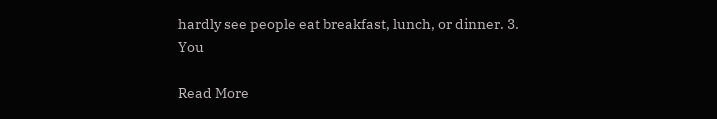hardly see people eat breakfast, lunch, or dinner. 3. You

Read More